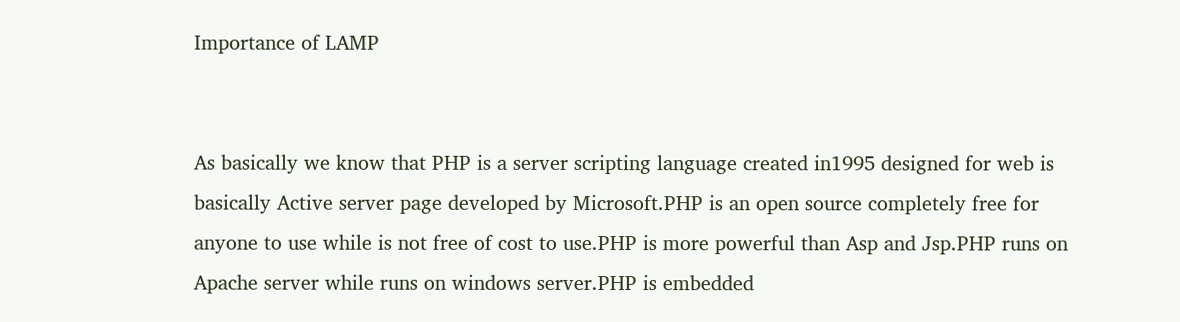Importance of LAMP


As basically we know that PHP is a server scripting language created in1995 designed for web is basically Active server page developed by Microsoft.PHP is an open source completely free for anyone to use while is not free of cost to use.PHP is more powerful than Asp and Jsp.PHP runs on Apache server while runs on windows server.PHP is embedded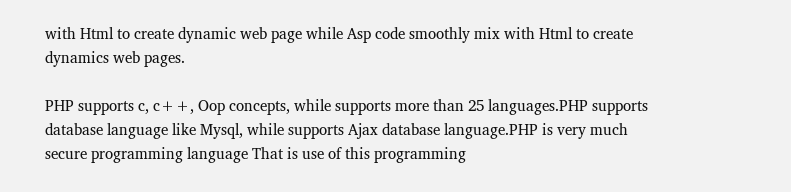with Html to create dynamic web page while Asp code smoothly mix with Html to create dynamics web pages.

PHP supports c, c++, Oop concepts, while supports more than 25 languages.PHP supports database language like Mysql, while supports Ajax database language.PHP is very much secure programming language That is use of this programming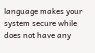language makes your system secure while does not have any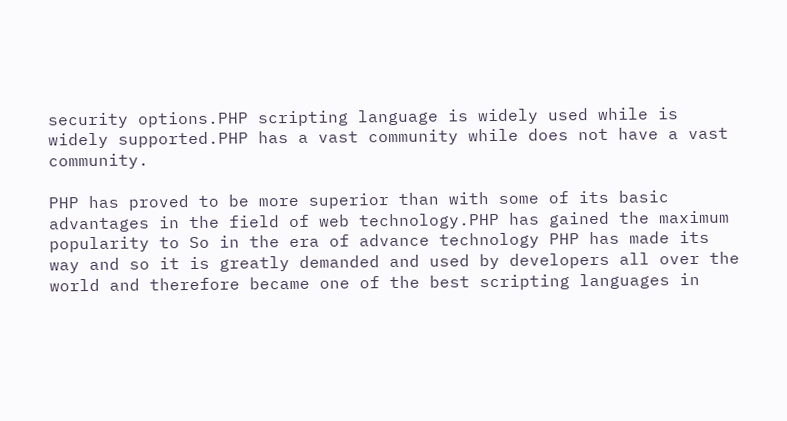security options.PHP scripting language is widely used while is widely supported.PHP has a vast community while does not have a vast community.

PHP has proved to be more superior than with some of its basic advantages in the field of web technology.PHP has gained the maximum popularity to So in the era of advance technology PHP has made its way and so it is greatly demanded and used by developers all over the world and therefore became one of the best scripting languages in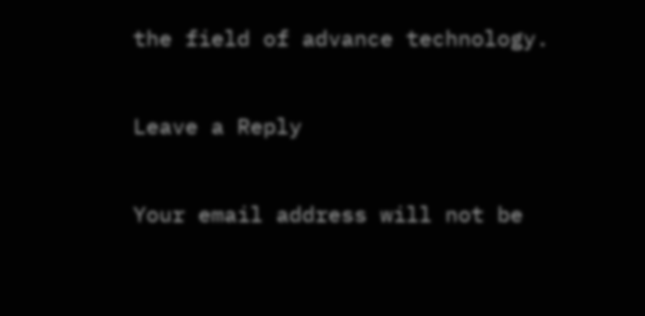the field of advance technology.

Leave a Reply

Your email address will not be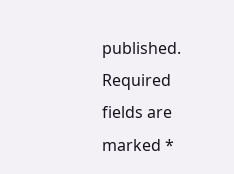published. Required fields are marked *